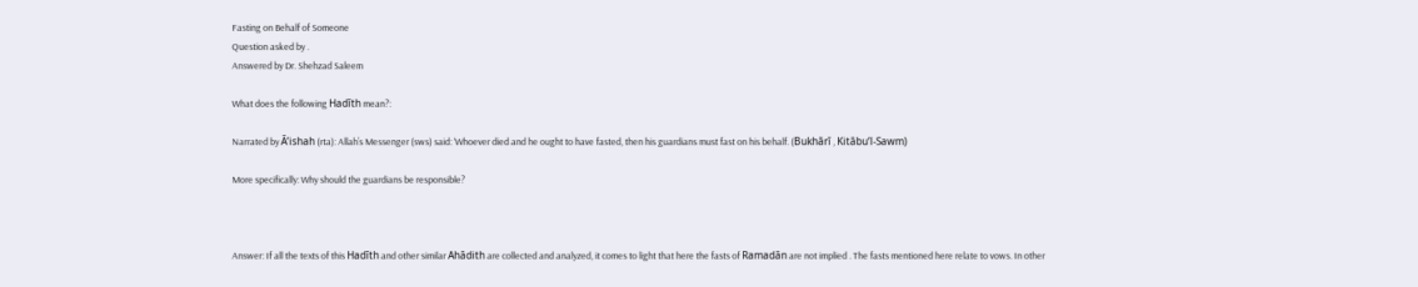Fasting on Behalf of Someone
Question asked by .
Answered by Dr. Shehzad Saleem

What does the following Hadīth mean?:

Narrated by Ā’ishah (rta): Allah’s Messenger (sws) said: ‘Whoever died and he ought to have fasted, then his guardians must fast on his behalf. (Bukhārī , Kitābu’l-Sawm)

More specifically: Why should the guardians be responsible?



Answer: If all the texts of this Hadīth and other similar Ahādith are collected and analyzed, it comes to light that here the fasts of Ramadān are not implied . The fasts mentioned here relate to vows. In other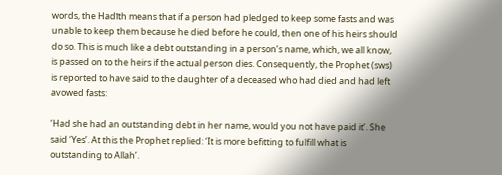words, the Hadīth means that if a person had pledged to keep some fasts and was unable to keep them because he died before he could, then one of his heirs should do so. This is much like a debt outstanding in a person’s name, which, we all know, is passed on to the heirs if the actual person dies. Consequently, the Prophet (sws) is reported to have said to the daughter of a deceased who had died and had left avowed fasts:

‘Had she had an outstanding debt in her name, would you not have paid it’. She said ‘Yes’. At this the Prophet replied: ‘It is more befitting to fulfill what is outstanding to Allah’.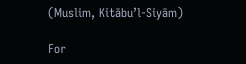(Muslim, Kitābu’l-Siyām)

For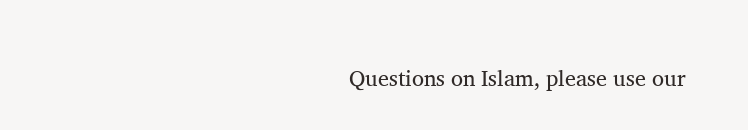Questions on Islam, please use our